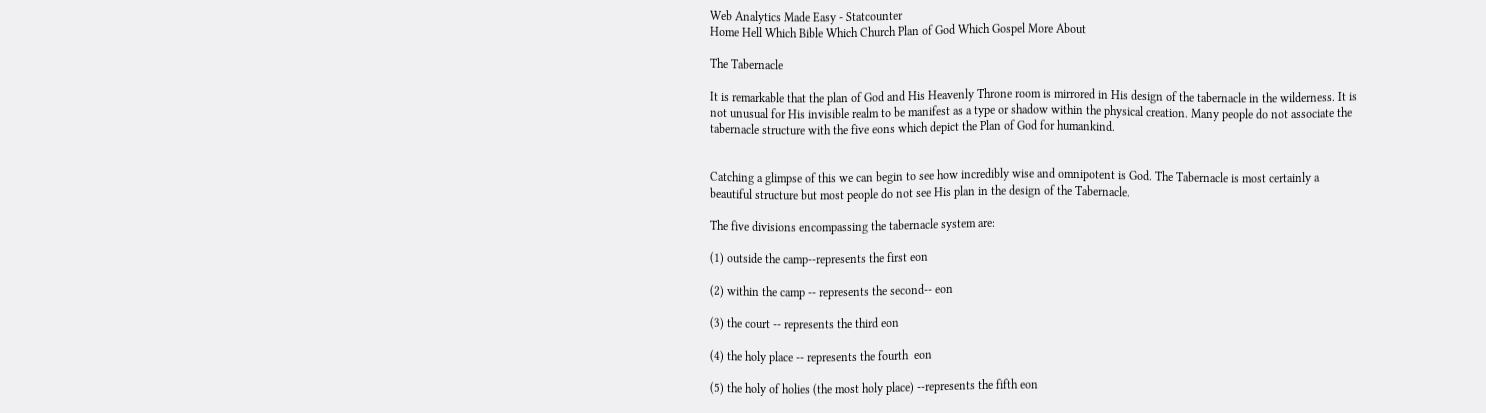Web Analytics Made Easy - Statcounter
Home Hell Which Bible Which Church Plan of God Which Gospel More About

The Tabernacle

It is remarkable that the plan of God and His Heavenly Throne room is mirrored in His design of the tabernacle in the wilderness. It is not unusual for His invisible realm to be manifest as a type or shadow within the physical creation. Many people do not associate the tabernacle structure with the five eons which depict the Plan of God for humankind.


Catching a glimpse of this we can begin to see how incredibly wise and omnipotent is God. The Tabernacle is most certainly a beautiful structure but most people do not see His plan in the design of the Tabernacle.

The five divisions encompassing the tabernacle system are:

(1) outside the camp--represents the first eon

(2) within the camp -- represents the second-- eon

(3) the court -- represents the third eon

(4) the holy place -- represents the fourth  eon

(5) the holy of holies (the most holy place) --represents the fifth eon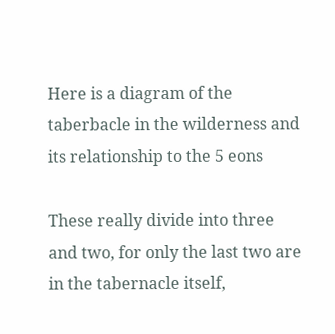Here is a diagram of the taberbacle in the wilderness and its relationship to the 5 eons

These really divide into three and two, for only the last two are in the tabernacle itself,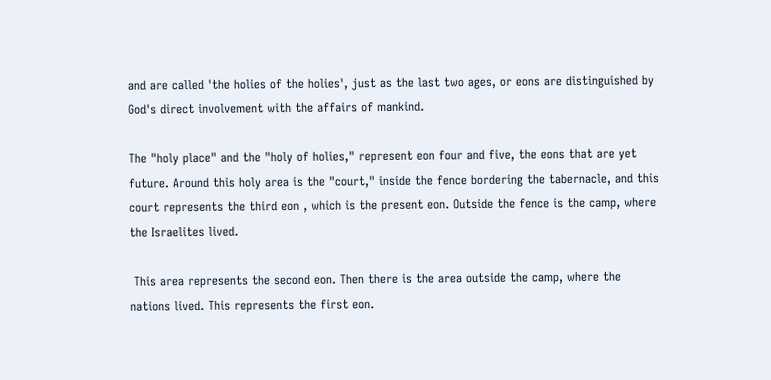and are called 'the holies of the holies', just as the last two ages, or eons are distinguished by God's direct involvement with the affairs of mankind.

The "holy place" and the "holy of holies," represent eon four and five, the eons that are yet future. Around this holy area is the "court," inside the fence bordering the tabernacle, and this court represents the third eon , which is the present eon. Outside the fence is the camp, where the Israelites lived.

 This area represents the second eon. Then there is the area outside the camp, where the nations lived. This represents the first eon.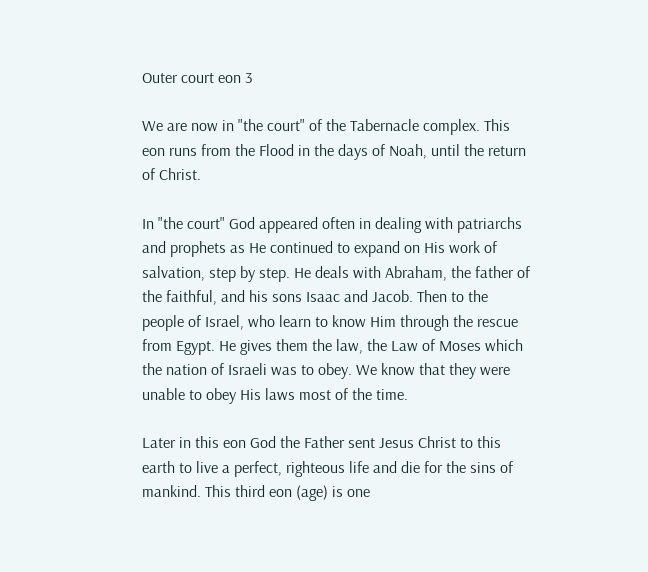Outer court eon 3

We are now in "the court" of the Tabernacle complex. This eon runs from the Flood in the days of Noah, until the return of Christ.

In "the court" God appeared often in dealing with patriarchs and prophets as He continued to expand on His work of salvation, step by step. He deals with Abraham, the father of the faithful, and his sons Isaac and Jacob. Then to the people of Israel, who learn to know Him through the rescue from Egypt. He gives them the law, the Law of Moses which the nation of Israeli was to obey. We know that they were unable to obey His laws most of the time.

Later in this eon God the Father sent Jesus Christ to this earth to live a perfect, righteous life and die for the sins of mankind. This third eon (age) is one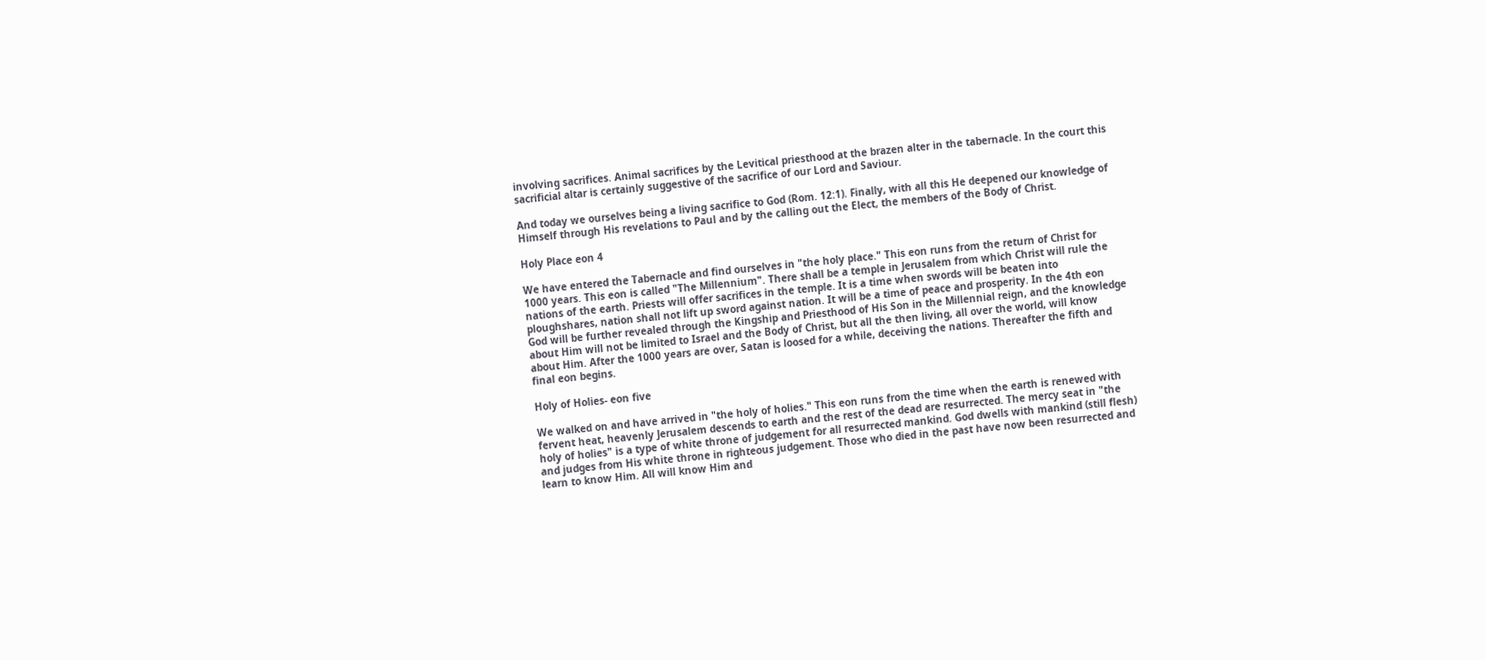involving sacrifices. Animal sacrifices by the Levitical priesthood at the brazen alter in the tabernacle. In the court this sacrificial altar is certainly suggestive of the sacrifice of our Lord and Saviour.

And today we ourselves being a living sacrifice to God (Rom. 12:1). Finally, with all this He deepened our knowledge of Himself through His revelations to Paul and by the calling out the Elect, the members of the Body of Christ.

Holy Place eon 4

We have entered the Tabernacle and find ourselves in "the holy place." This eon runs from the return of Christ for 1000 years. This eon is called "The Millennium". There shall be a temple in Jerusalem from which Christ will rule the nations of the earth. Priests will offer sacrifices in the temple. It is a time when swords will be beaten into ploughshares, nation shall not lift up sword against nation. It will be a time of peace and prosperity. In the 4th eon God will be further revealed through the Kingship and Priesthood of His Son in the Millennial reign, and the knowledge about Him will not be limited to Israel and the Body of Christ, but all the then living, all over the world, will know about Him. After the 1000 years are over, Satan is loosed for a while, deceiving the nations. Thereafter the fifth and final eon begins.

Holy of Holies- eon five

We walked on and have arrived in "the holy of holies." This eon runs from the time when the earth is renewed with fervent heat, heavenly Jerusalem descends to earth and the rest of the dead are resurrected. The mercy seat in "the holy of holies" is a type of white throne of judgement for all resurrected mankind. God dwells with mankind (still flesh) and judges from His white throne in righteous judgement. Those who died in the past have now been resurrected and learn to know Him. All will know Him and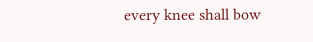every knee shall bow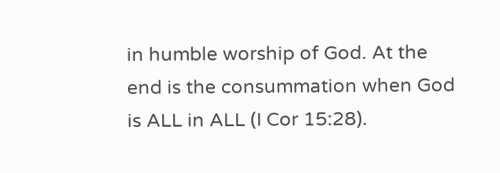in humble worship of God. At the end is the consummation when God is ALL in ALL (I Cor 15:28).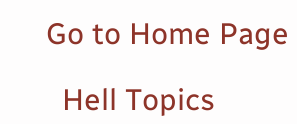Go to Home Page

  Hell Topics